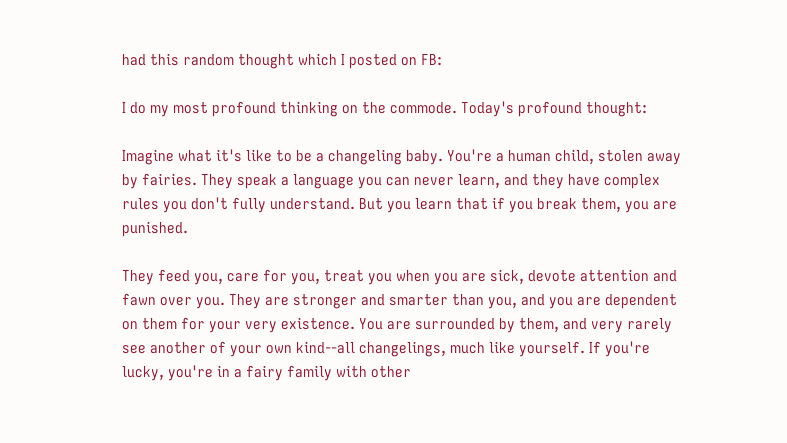had this random thought which I posted on FB:

I do my most profound thinking on the commode. Today's profound thought:

Imagine what it's like to be a changeling baby. You're a human child, stolen away by fairies. They speak a language you can never learn, and they have complex rules you don't fully understand. But you learn that if you break them, you are punished.

They feed you, care for you, treat you when you are sick, devote attention and fawn over you. They are stronger and smarter than you, and you are dependent on them for your very existence. You are surrounded by them, and very rarely see another of your own kind--all changelings, much like yourself. If you're lucky, you're in a fairy family with other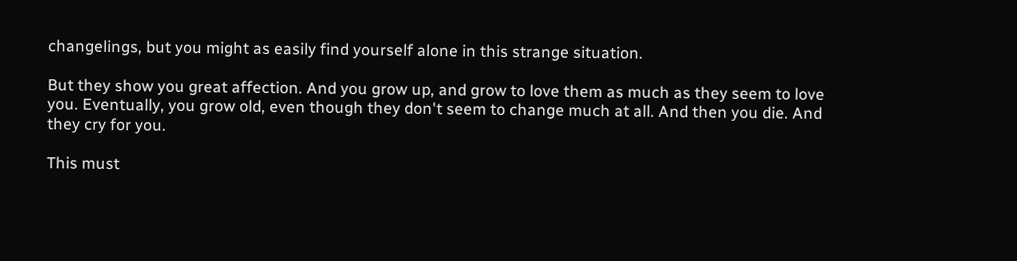changelings, but you might as easily find yourself alone in this strange situation.

But they show you great affection. And you grow up, and grow to love them as much as they seem to love you. Eventually, you grow old, even though they don't seem to change much at all. And then you die. And they cry for you.

This must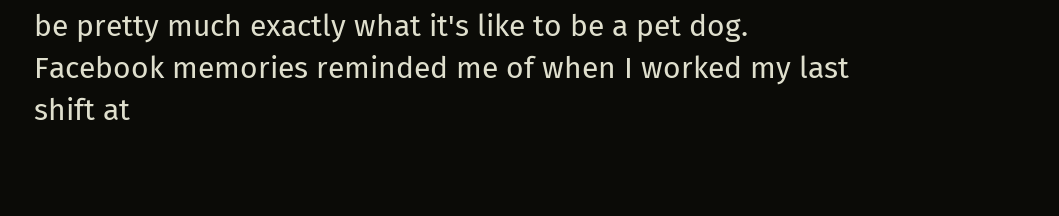be pretty much exactly what it's like to be a pet dog.
Facebook memories reminded me of when I worked my last shift at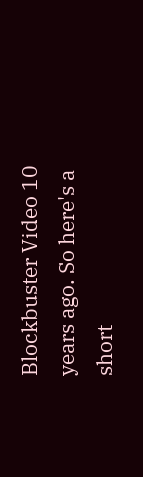Blockbuster Video 10 years ago. So here's a short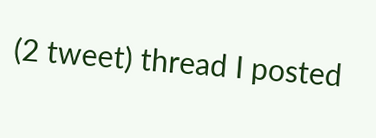(2 tweet) thread I posted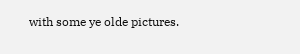with some ye olde pictures.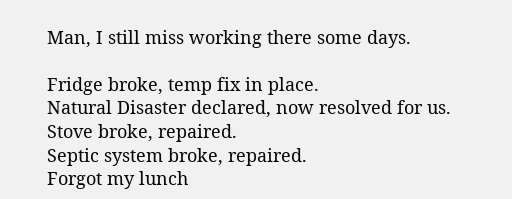Man, I still miss working there some days.

Fridge broke, temp fix in place.
Natural Disaster declared, now resolved for us.
Stove broke, repaired.
Septic system broke, repaired.
Forgot my lunch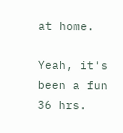at home.

Yeah, it's been a fun 36 hrs.